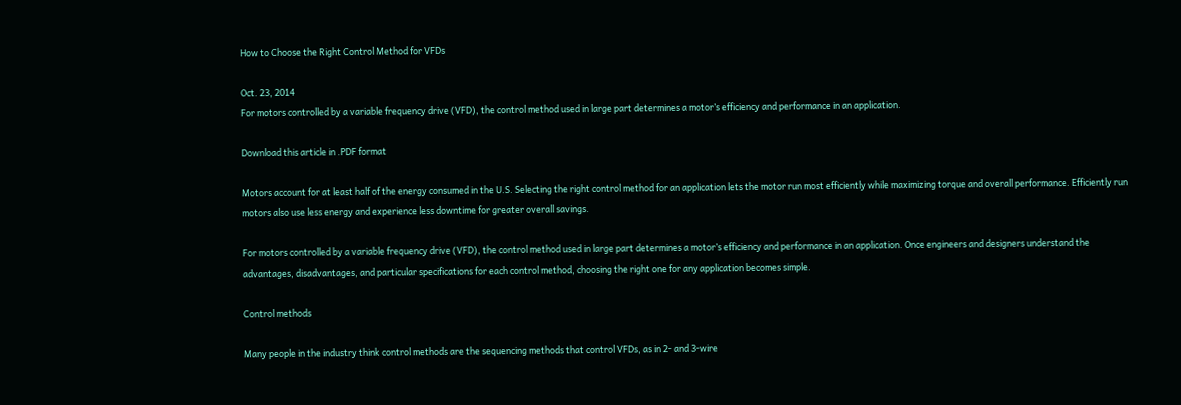How to Choose the Right Control Method for VFDs

Oct. 23, 2014
For motors controlled by a variable frequency drive (VFD), the control method used in large part determines a motor’s efficiency and performance in an application.

Download this article in .PDF format

Motors account for at least half of the energy consumed in the U.S. Selecting the right control method for an application lets the motor run most efficiently while maximizing torque and overall performance. Efficiently run motors also use less energy and experience less downtime for greater overall savings.

For motors controlled by a variable frequency drive (VFD), the control method used in large part determines a motor’s efficiency and performance in an application. Once engineers and designers understand the advantages, disadvantages, and particular specifications for each control method, choosing the right one for any application becomes simple.

Control methods

Many people in the industry think control methods are the sequencing methods that control VFDs, as in 2- and 3-wire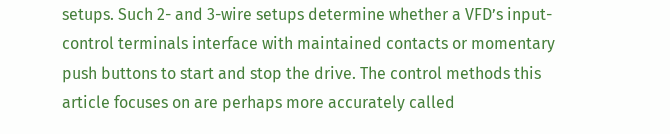setups. Such 2- and 3-wire setups determine whether a VFD’s input-control terminals interface with maintained contacts or momentary push buttons to start and stop the drive. The control methods this article focuses on are perhaps more accurately called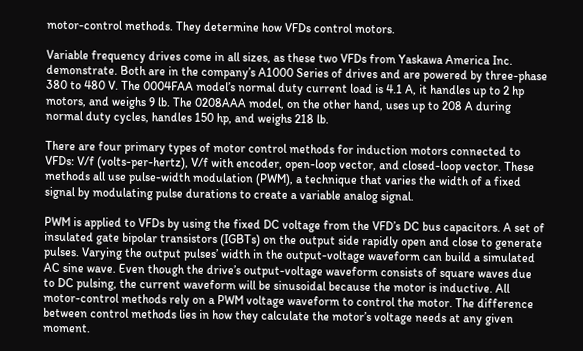motor-control methods. They determine how VFDs control motors.

Variable frequency drives come in all sizes, as these two VFDs from Yaskawa America Inc. demonstrate. Both are in the company’s A1000 Series of drives and are powered by three-phase 380 to 480 V. The 0004FAA model’s normal duty current load is 4.1 A, it handles up to 2 hp motors, and weighs 9 lb. The 0208AAA model, on the other hand, uses up to 208 A during normal duty cycles, handles 150 hp, and weighs 218 lb.

There are four primary types of motor control methods for induction motors connected to VFDs: V/f (volts-per-hertz), V/f with encoder, open-loop vector, and closed-loop vector. These methods all use pulse-width modulation (PWM), a technique that varies the width of a fixed signal by modulating pulse durations to create a variable analog signal.

PWM is applied to VFDs by using the fixed DC voltage from the VFD’s DC bus capacitors. A set of insulated gate bipolar transistors (IGBTs) on the output side rapidly open and close to generate pulses. Varying the output pulses’ width in the output-voltage waveform can build a simulated AC sine wave. Even though the drive’s output-voltage waveform consists of square waves due to DC pulsing, the current waveform will be sinusoidal because the motor is inductive. All motor-control methods rely on a PWM voltage waveform to control the motor. The difference between control methods lies in how they calculate the motor’s voltage needs at any given moment.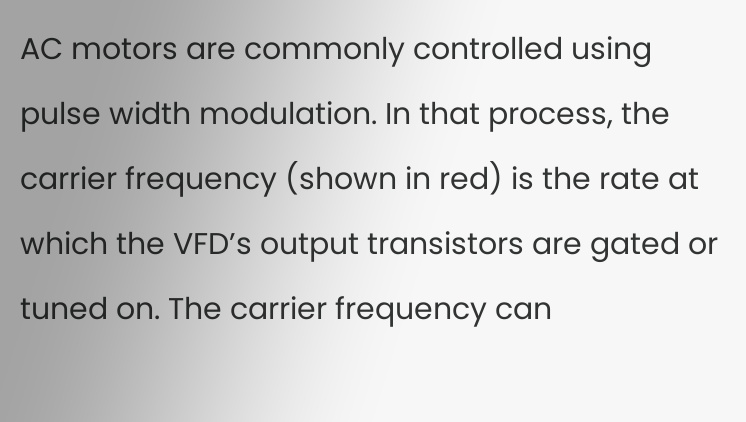AC motors are commonly controlled using pulse width modulation. In that process, the carrier frequency (shown in red) is the rate at which the VFD’s output transistors are gated or tuned on. The carrier frequency can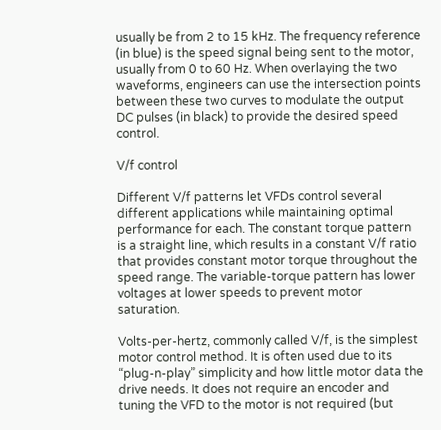usually be from 2 to 15 kHz. The frequency reference (in blue) is the speed signal being sent to the motor, usually from 0 to 60 Hz. When overlaying the two waveforms, engineers can use the intersection points between these two curves to modulate the output DC pulses (in black) to provide the desired speed control.

V/f control

Different V/f patterns let VFDs control several different applications while maintaining optimal performance for each. The constant torque pattern is a straight line, which results in a constant V/f ratio that provides constant motor torque throughout the speed range. The variable-torque pattern has lower voltages at lower speeds to prevent motor saturation.

Volts-per-hertz, commonly called V/f, is the simplest motor control method. It is often used due to its “plug-n-play” simplicity and how little motor data the drive needs. It does not require an encoder and tuning the VFD to the motor is not required (but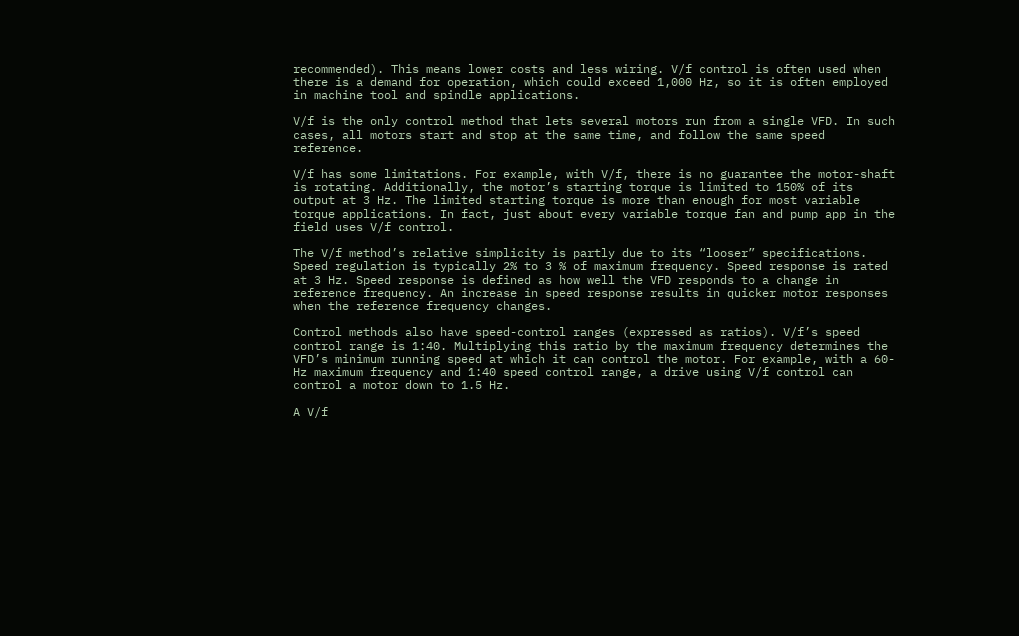recommended). This means lower costs and less wiring. V/f control is often used when there is a demand for operation, which could exceed 1,000 Hz, so it is often employed in machine tool and spindle applications.

V/f is the only control method that lets several motors run from a single VFD. In such cases, all motors start and stop at the same time, and follow the same speed reference.

V/f has some limitations. For example, with V/f, there is no guarantee the motor-shaft is rotating. Additionally, the motor’s starting torque is limited to 150% of its output at 3 Hz. The limited starting torque is more than enough for most variable torque applications. In fact, just about every variable torque fan and pump app in the field uses V/f control.

The V/f method’s relative simplicity is partly due to its “looser” specifications. Speed regulation is typically 2% to 3 % of maximum frequency. Speed response is rated at 3 Hz. Speed response is defined as how well the VFD responds to a change in reference frequency. An increase in speed response results in quicker motor responses when the reference frequency changes.

Control methods also have speed-control ranges (expressed as ratios). V/f’s speed control range is 1:40. Multiplying this ratio by the maximum frequency determines the VFD’s minimum running speed at which it can control the motor. For example, with a 60-Hz maximum frequency and 1:40 speed control range, a drive using V/f control can control a motor down to 1.5 Hz.

A V/f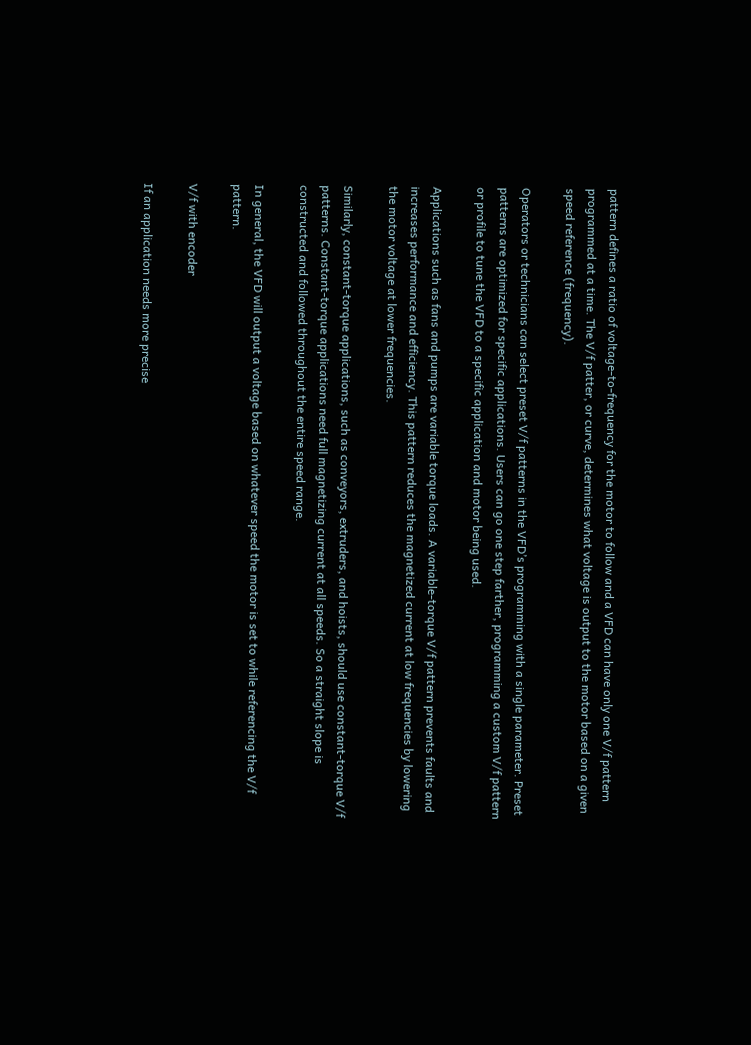pattern defines a ratio of voltage-to-frequency for the motor to follow and a VFD can have only one V/f pattern programmed at a time. The V/f patter, or curve, determines what voltage is output to the motor based on a given speed reference (frequency).

Operators or technicians can select preset V/f patterns in the VFD’s programming with a single parameter. Preset patterns are optimized for specific applications. Users can go one step farther, programming a custom V/f pattern or profile to tune the VFD to a specific application and motor being used.

Applications such as fans and pumps are variable torque loads. A variable-torque V/f pattern prevents faults and increases performance and efficiency. This pattern reduces the magnetized current at low frequencies by lowering the motor voltage at lower frequencies.

Similarly, constant-torque applications, such as conveyors, extruders, and hoists, should use constant-torque V/f patterns. Constant-torque applications need full magnetizing current at all speeds. So a straight slope is constructed and followed throughout the entire speed range.

In general, the VFD will output a voltage based on whatever speed the motor is set to while referencing the V/f pattern.

V/f with encoder

If an application needs more precise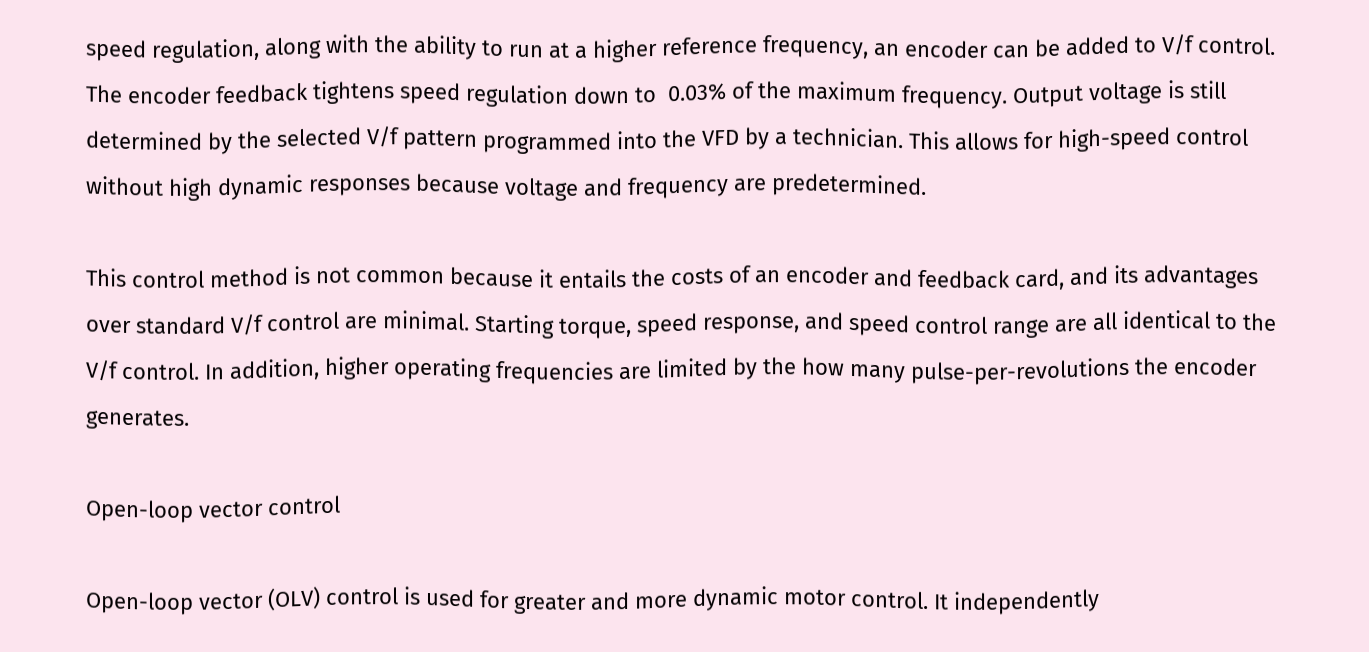speed regulation, along with the ability to run at a higher reference frequency, an encoder can be added to V/f control. The encoder feedback tightens speed regulation down to  0.03% of the maximum frequency. Output voltage is still determined by the selected V/f pattern programmed into the VFD by a technician. This allows for high-speed control without high dynamic responses because voltage and frequency are predetermined.

This control method is not common because it entails the costs of an encoder and feedback card, and its advantages over standard V/f control are minimal. Starting torque, speed response, and speed control range are all identical to the V/f control. In addition, higher operating frequencies are limited by the how many pulse-per-revolutions the encoder generates.

Open-loop vector control

Open-loop vector (OLV) control is used for greater and more dynamic motor control. It independently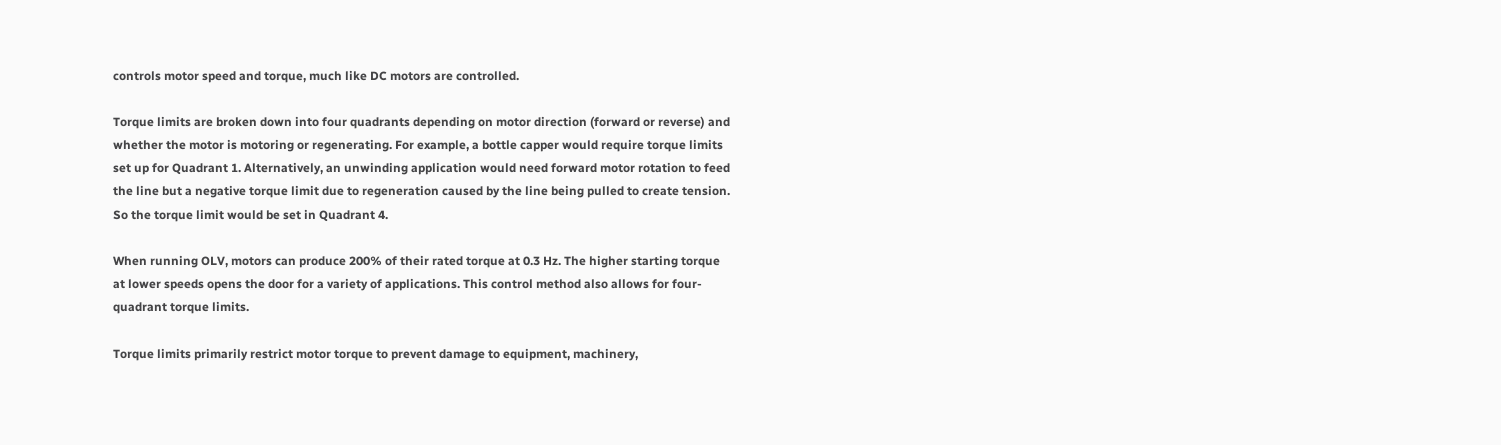controls motor speed and torque, much like DC motors are controlled.

Torque limits are broken down into four quadrants depending on motor direction (forward or reverse) and whether the motor is motoring or regenerating. For example, a bottle capper would require torque limits set up for Quadrant 1. Alternatively, an unwinding application would need forward motor rotation to feed the line but a negative torque limit due to regeneration caused by the line being pulled to create tension. So the torque limit would be set in Quadrant 4.

When running OLV, motors can produce 200% of their rated torque at 0.3 Hz. The higher starting torque at lower speeds opens the door for a variety of applications. This control method also allows for four-quadrant torque limits.

Torque limits primarily restrict motor torque to prevent damage to equipment, machinery,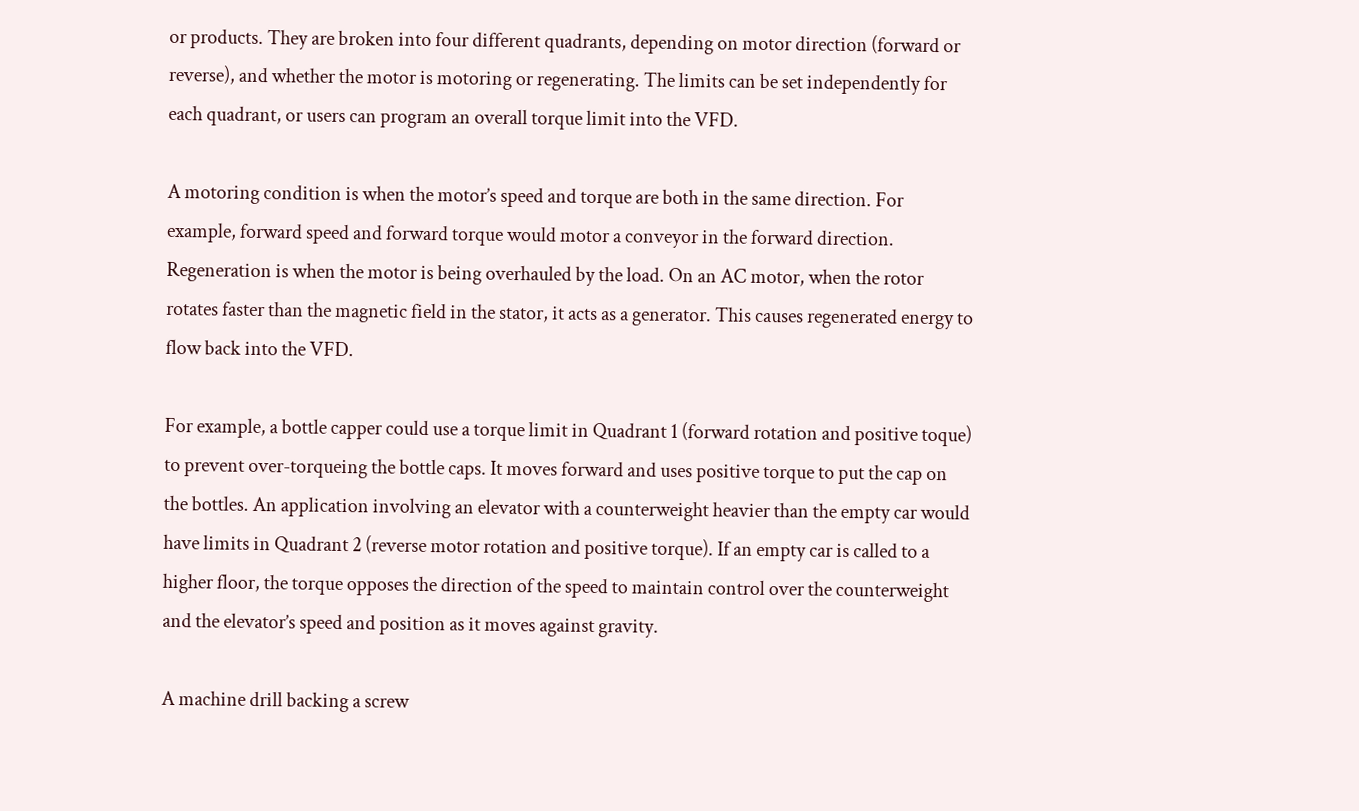or products. They are broken into four different quadrants, depending on motor direction (forward or reverse), and whether the motor is motoring or regenerating. The limits can be set independently for each quadrant, or users can program an overall torque limit into the VFD.

A motoring condition is when the motor’s speed and torque are both in the same direction. For example, forward speed and forward torque would motor a conveyor in the forward direction. Regeneration is when the motor is being overhauled by the load. On an AC motor, when the rotor rotates faster than the magnetic field in the stator, it acts as a generator. This causes regenerated energy to flow back into the VFD.

For example, a bottle capper could use a torque limit in Quadrant 1 (forward rotation and positive toque) to prevent over-torqueing the bottle caps. It moves forward and uses positive torque to put the cap on the bottles. An application involving an elevator with a counterweight heavier than the empty car would have limits in Quadrant 2 (reverse motor rotation and positive torque). If an empty car is called to a higher floor, the torque opposes the direction of the speed to maintain control over the counterweight and the elevator’s speed and position as it moves against gravity.

A machine drill backing a screw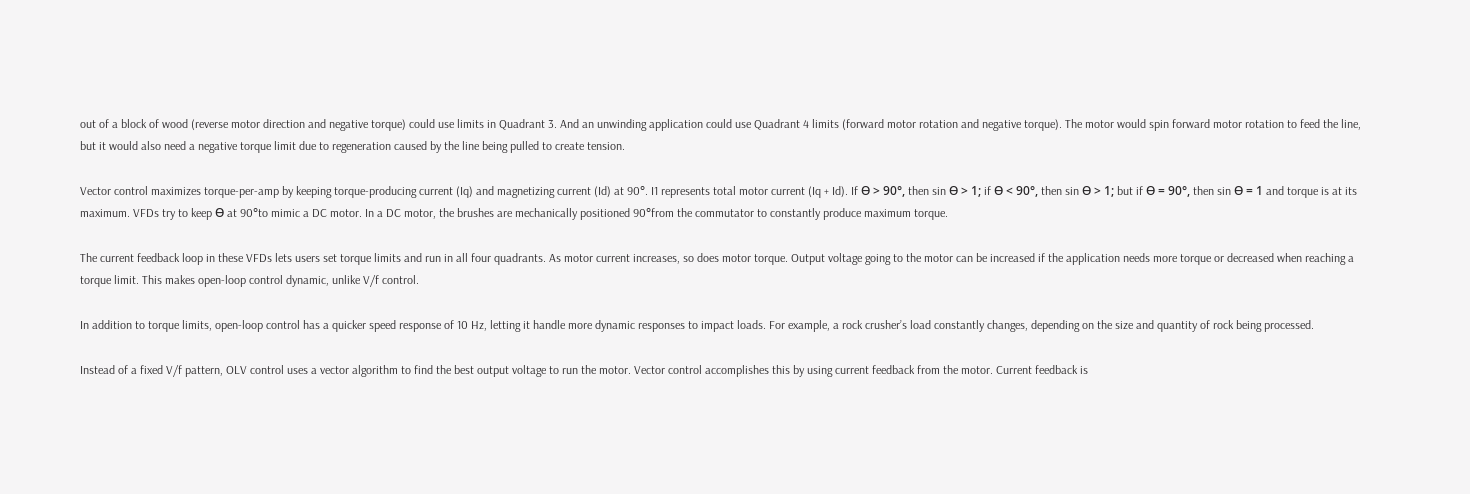out of a block of wood (reverse motor direction and negative torque) could use limits in Quadrant 3. And an unwinding application could use Quadrant 4 limits (forward motor rotation and negative torque). The motor would spin forward motor rotation to feed the line, but it would also need a negative torque limit due to regeneration caused by the line being pulled to create tension.

Vector control maximizes torque-per-amp by keeping torque-producing current (Iq) and magnetizing current (Id) at 90°. I1 represents total motor current (Iq + Id). If Ө > 90°, then sin Ө > 1; if Ө < 90°, then sin Ө > 1; but if Ө = 90°, then sin Ө = 1 and torque is at its maximum. VFDs try to keep Ө at 90°to mimic a DC motor. In a DC motor, the brushes are mechanically positioned 90°from the commutator to constantly produce maximum torque.

The current feedback loop in these VFDs lets users set torque limits and run in all four quadrants. As motor current increases, so does motor torque. Output voltage going to the motor can be increased if the application needs more torque or decreased when reaching a torque limit. This makes open-loop control dynamic, unlike V/f control.

In addition to torque limits, open-loop control has a quicker speed response of 10 Hz, letting it handle more dynamic responses to impact loads. For example, a rock crusher’s load constantly changes, depending on the size and quantity of rock being processed.

Instead of a fixed V/f pattern, OLV control uses a vector algorithm to find the best output voltage to run the motor. Vector control accomplishes this by using current feedback from the motor. Current feedback is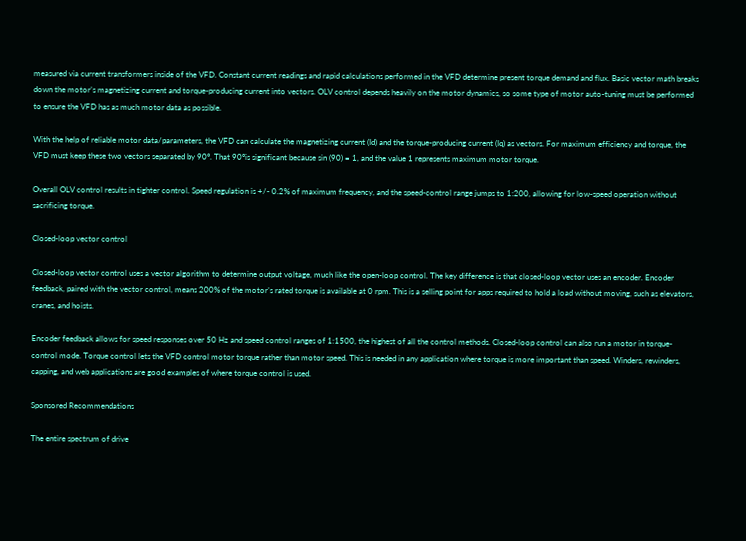measured via current transformers inside of the VFD. Constant current readings and rapid calculations performed in the VFD determine present torque demand and flux. Basic vector math breaks down the motor’s magnetizing current and torque-producing current into vectors. OLV control depends heavily on the motor dynamics, so some type of motor auto-tuning must be performed to ensure the VFD has as much motor data as possible.

With the help of reliable motor data/parameters, the VFD can calculate the magnetizing current (Id) and the torque-producing current (Iq) as vectors. For maximum efficiency and torque, the VFD must keep these two vectors separated by 90°. That 90°is significant because sin (90) = 1, and the value 1 represents maximum motor torque.

Overall OLV control results in tighter control. Speed regulation is +/- 0.2% of maximum frequency, and the speed-control range jumps to 1:200, allowing for low-speed operation without sacrificing torque.

Closed-loop vector control

Closed-loop vector control uses a vector algorithm to determine output voltage, much like the open-loop control. The key difference is that closed-loop vector uses an encoder. Encoder feedback, paired with the vector control, means 200% of the motor’s rated torque is available at 0 rpm. This is a selling point for apps required to hold a load without moving, such as elevators, cranes, and hoists.

Encoder feedback allows for speed responses over 50 Hz and speed control ranges of 1:1500, the highest of all the control methods. Closed-loop control can also run a motor in torque-control mode. Torque control lets the VFD control motor torque rather than motor speed. This is needed in any application where torque is more important than speed. Winders, rewinders, capping, and web applications are good examples of where torque control is used.

Sponsored Recommendations

The entire spectrum of drive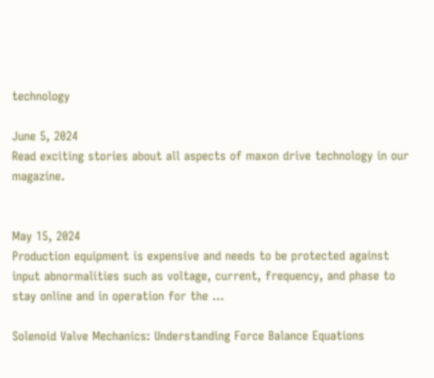technology

June 5, 2024
Read exciting stories about all aspects of maxon drive technology in our magazine.


May 15, 2024
Production equipment is expensive and needs to be protected against input abnormalities such as voltage, current, frequency, and phase to stay online and in operation for the ...

Solenoid Valve Mechanics: Understanding Force Balance Equations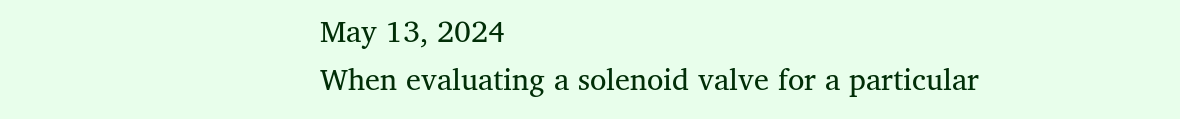May 13, 2024
When evaluating a solenoid valve for a particular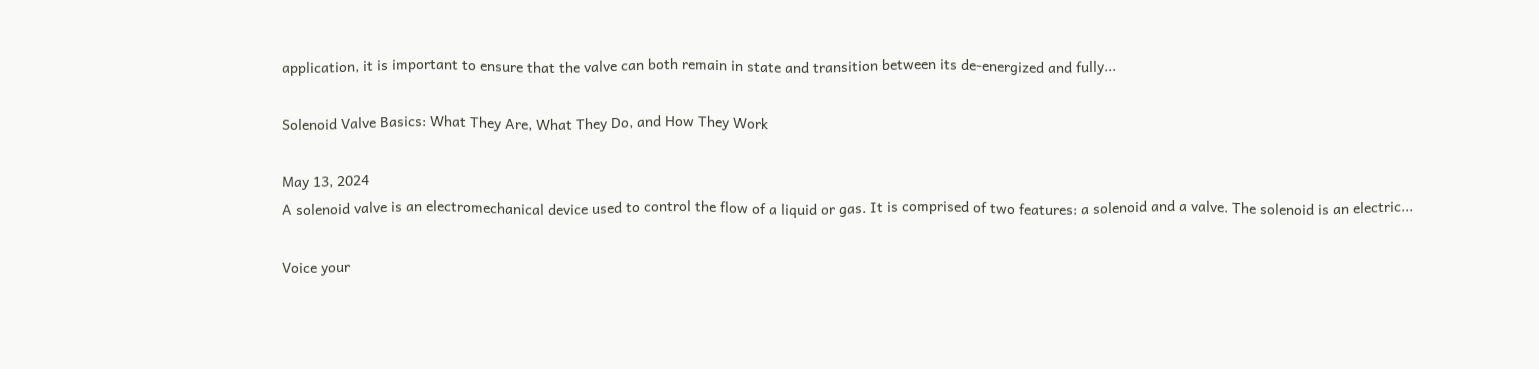application, it is important to ensure that the valve can both remain in state and transition between its de-energized and fully...

Solenoid Valve Basics: What They Are, What They Do, and How They Work

May 13, 2024
A solenoid valve is an electromechanical device used to control the flow of a liquid or gas. It is comprised of two features: a solenoid and a valve. The solenoid is an electric...

Voice your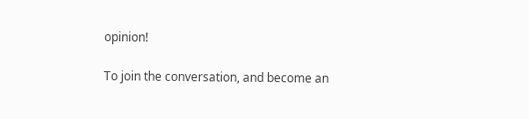opinion!

To join the conversation, and become an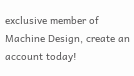exclusive member of Machine Design, create an account today!